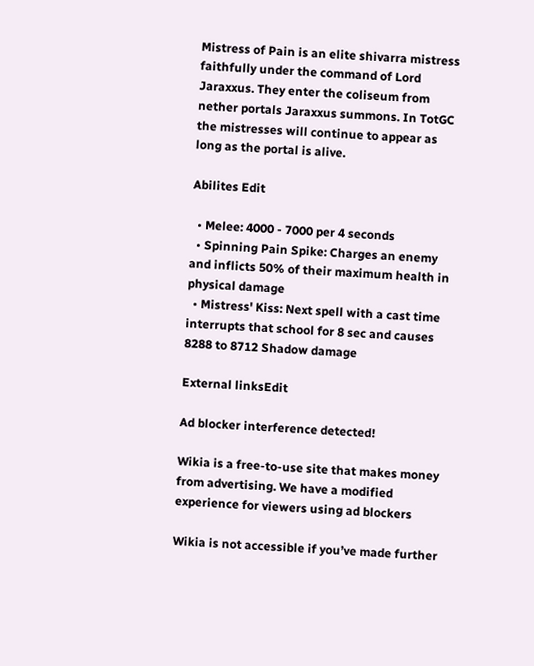Mistress of Pain is an elite shivarra mistress faithfully under the command of Lord Jaraxxus. They enter the coliseum from nether portals Jaraxxus summons. In TotGC the mistresses will continue to appear as long as the portal is alive.

Abilites Edit

  • Melee: 4000 - 7000 per 4 seconds
  • Spinning Pain Spike: Charges an enemy and inflicts 50% of their maximum health in physical damage
  • Mistress' Kiss: Next spell with a cast time interrupts that school for 8 sec and causes 8288 to 8712 Shadow damage

External linksEdit

Ad blocker interference detected!

Wikia is a free-to-use site that makes money from advertising. We have a modified experience for viewers using ad blockers

Wikia is not accessible if you’ve made further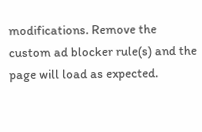modifications. Remove the custom ad blocker rule(s) and the page will load as expected.